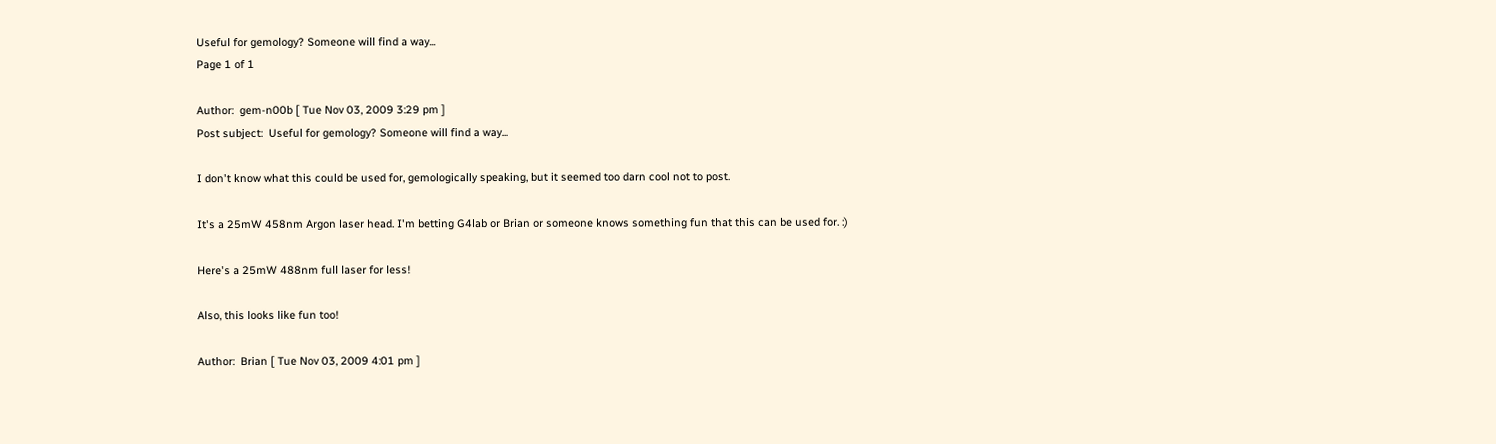Useful for gemology? Someone will find a way...
Page 1 of 1

Author:  gem-n00b [ Tue Nov 03, 2009 3:29 pm ]
Post subject:  Useful for gemology? Someone will find a way...

I don't know what this could be used for, gemologically speaking, but it seemed too darn cool not to post.

It's a 25mW 458nm Argon laser head. I'm betting G4lab or Brian or someone knows something fun that this can be used for. :)

Here's a 25mW 488nm full laser for less!

Also, this looks like fun too!

Author:  Brian [ Tue Nov 03, 2009 4:01 pm ]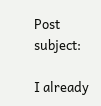Post subject:

I already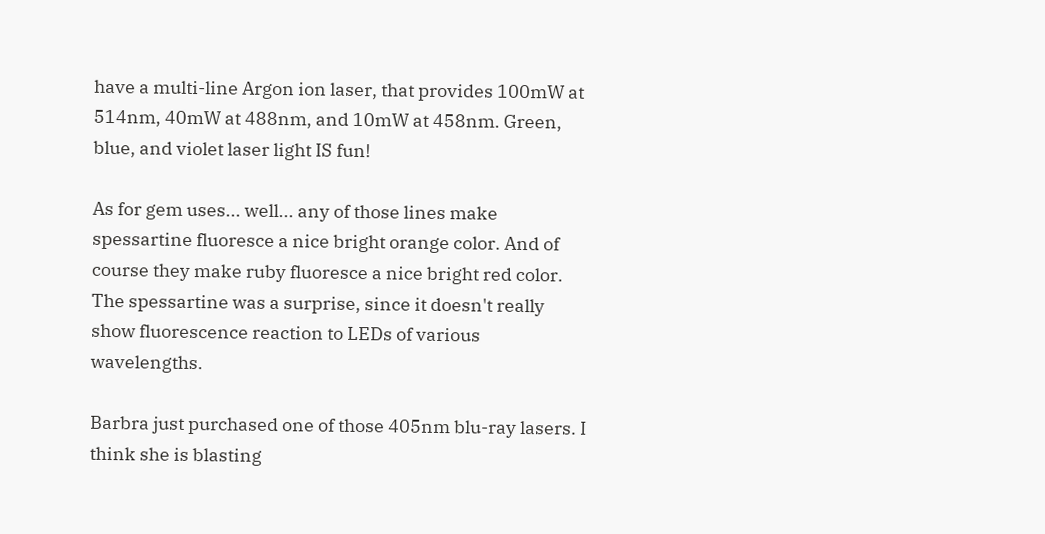have a multi-line Argon ion laser, that provides 100mW at 514nm, 40mW at 488nm, and 10mW at 458nm. Green, blue, and violet laser light IS fun!

As for gem uses... well... any of those lines make spessartine fluoresce a nice bright orange color. And of course they make ruby fluoresce a nice bright red color. The spessartine was a surprise, since it doesn't really show fluorescence reaction to LEDs of various wavelengths.

Barbra just purchased one of those 405nm blu-ray lasers. I think she is blasting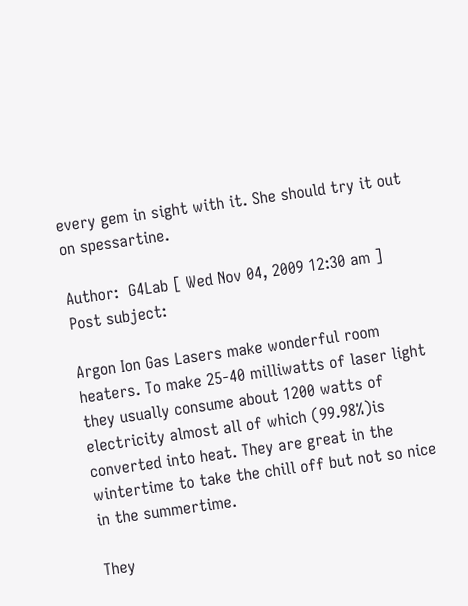every gem in sight with it. She should try it out on spessartine.

Author:  G4Lab [ Wed Nov 04, 2009 12:30 am ]
Post subject:

Argon Ion Gas Lasers make wonderful room heaters. To make 25-40 milliwatts of laser light they usually consume about 1200 watts of electricity almost all of which (99.98%)is converted into heat. They are great in the wintertime to take the chill off but not so nice in the summertime.

They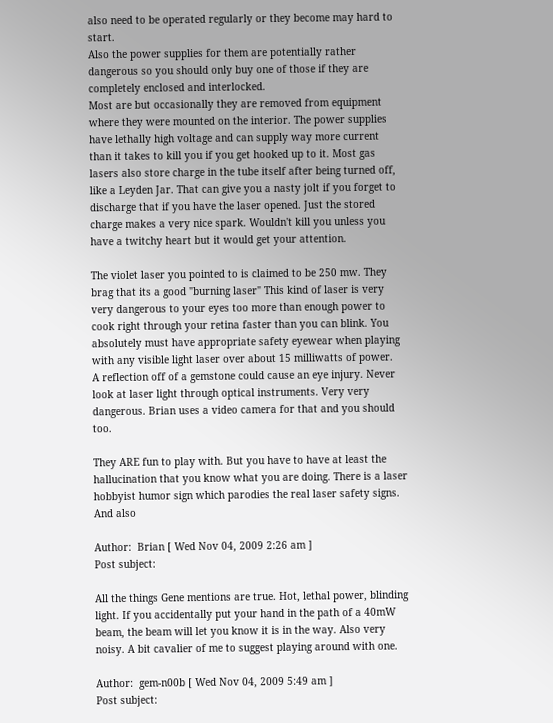also need to be operated regularly or they become may hard to start.
Also the power supplies for them are potentially rather dangerous so you should only buy one of those if they are completely enclosed and interlocked.
Most are but occasionally they are removed from equipment where they were mounted on the interior. The power supplies have lethally high voltage and can supply way more current than it takes to kill you if you get hooked up to it. Most gas lasers also store charge in the tube itself after being turned off, like a Leyden Jar. That can give you a nasty jolt if you forget to discharge that if you have the laser opened. Just the stored charge makes a very nice spark. Wouldn't kill you unless you have a twitchy heart but it would get your attention.

The violet laser you pointed to is claimed to be 250 mw. They brag that its a good "burning laser" This kind of laser is very very dangerous to your eyes too more than enough power to cook right through your retina faster than you can blink. You absolutely must have appropriate safety eyewear when playing with any visible light laser over about 15 milliwatts of power.
A reflection off of a gemstone could cause an eye injury. Never look at laser light through optical instruments. Very very dangerous. Brian uses a video camera for that and you should too.

They ARE fun to play with. But you have to have at least the hallucination that you know what you are doing. There is a laser hobbyist humor sign which parodies the real laser safety signs.
And also

Author:  Brian [ Wed Nov 04, 2009 2:26 am ]
Post subject:

All the things Gene mentions are true. Hot, lethal power, blinding light. If you accidentally put your hand in the path of a 40mW beam, the beam will let you know it is in the way. Also very noisy. A bit cavalier of me to suggest playing around with one.

Author:  gem-n00b [ Wed Nov 04, 2009 5:49 am ]
Post subject: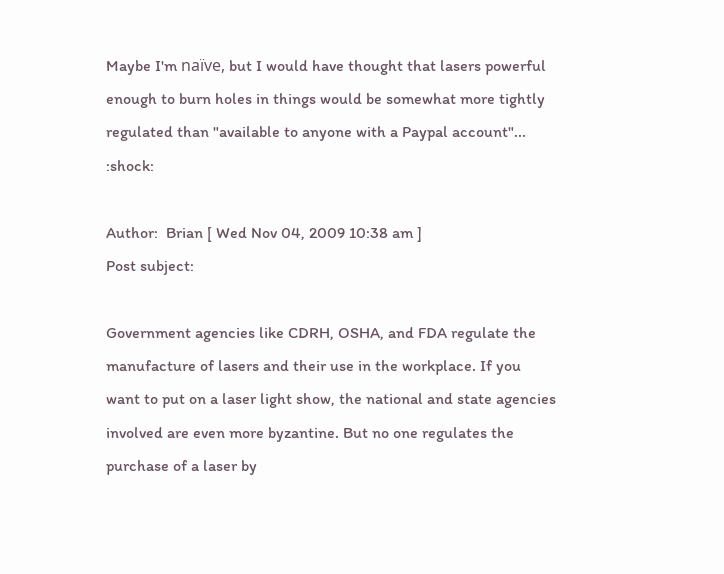Maybe I'm naïve, but I would have thought that lasers powerful enough to burn holes in things would be somewhat more tightly regulated than "available to anyone with a Paypal account"... :shock:

Author:  Brian [ Wed Nov 04, 2009 10:38 am ]
Post subject:

Government agencies like CDRH, OSHA, and FDA regulate the manufacture of lasers and their use in the workplace. If you want to put on a laser light show, the national and state agencies involved are even more byzantine. But no one regulates the purchase of a laser by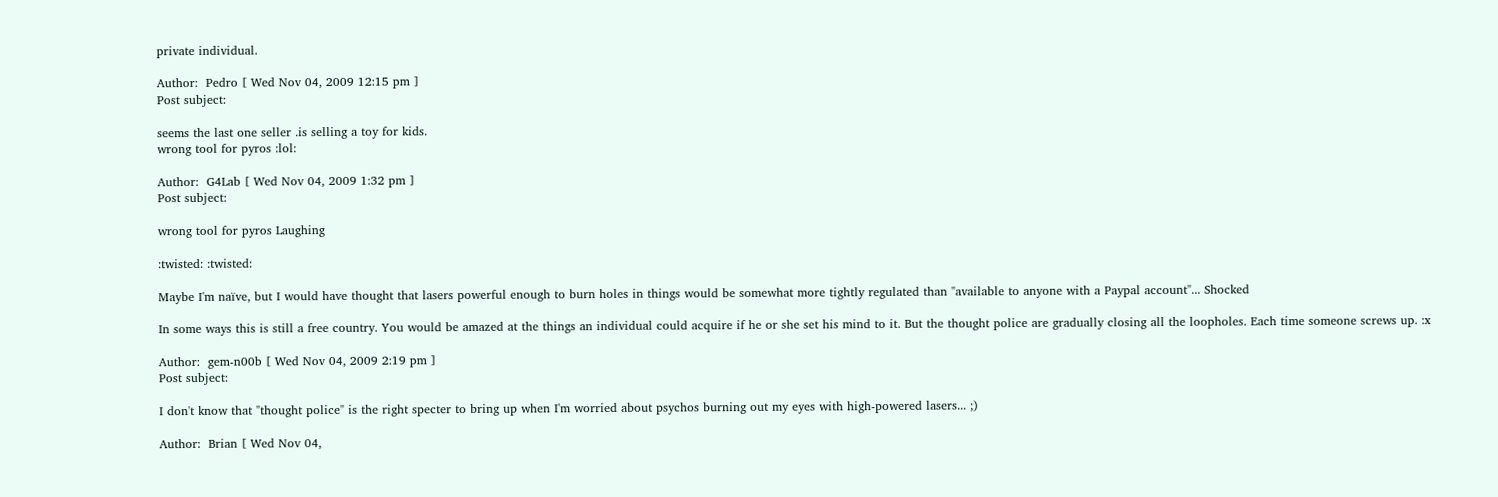private individual.

Author:  Pedro [ Wed Nov 04, 2009 12:15 pm ]
Post subject:

seems the last one seller .is selling a toy for kids.
wrong tool for pyros :lol:

Author:  G4Lab [ Wed Nov 04, 2009 1:32 pm ]
Post subject:

wrong tool for pyros Laughing

:twisted: :twisted:

Maybe I'm naïve, but I would have thought that lasers powerful enough to burn holes in things would be somewhat more tightly regulated than "available to anyone with a Paypal account"... Shocked

In some ways this is still a free country. You would be amazed at the things an individual could acquire if he or she set his mind to it. But the thought police are gradually closing all the loopholes. Each time someone screws up. :x

Author:  gem-n00b [ Wed Nov 04, 2009 2:19 pm ]
Post subject:

I don't know that "thought police" is the right specter to bring up when I'm worried about psychos burning out my eyes with high-powered lasers... ;)

Author:  Brian [ Wed Nov 04,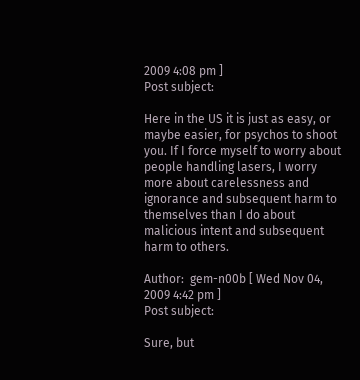2009 4:08 pm ]
Post subject:

Here in the US it is just as easy, or maybe easier, for psychos to shoot you. If I force myself to worry about people handling lasers, I worry more about carelessness and ignorance and subsequent harm to themselves than I do about malicious intent and subsequent harm to others.

Author:  gem-n00b [ Wed Nov 04, 2009 4:42 pm ]
Post subject:

Sure, but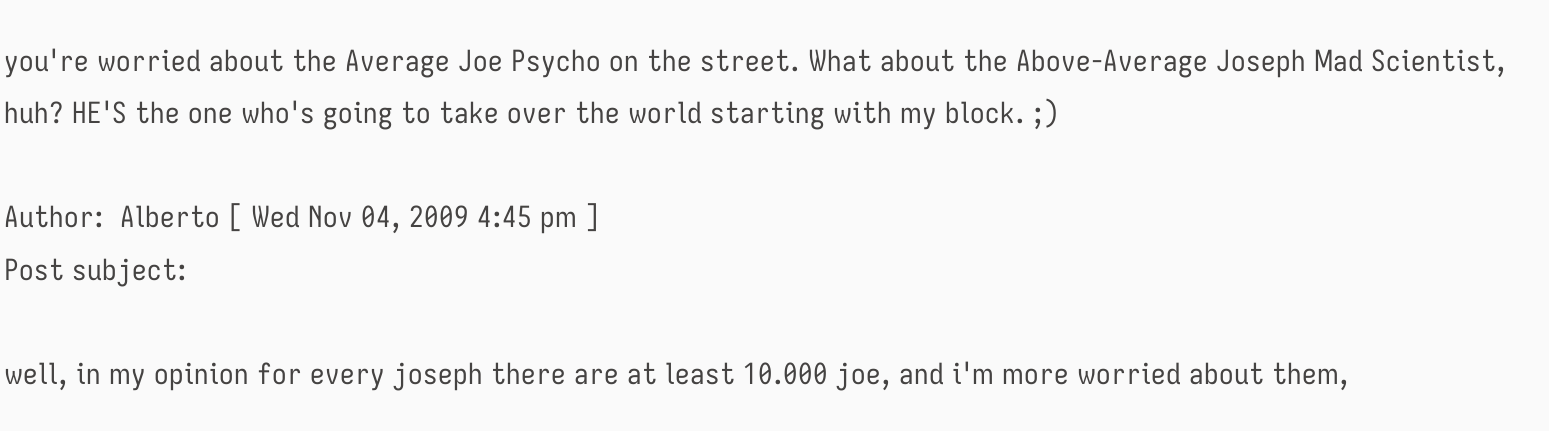you're worried about the Average Joe Psycho on the street. What about the Above-Average Joseph Mad Scientist, huh? HE'S the one who's going to take over the world starting with my block. ;)

Author:  Alberto [ Wed Nov 04, 2009 4:45 pm ]
Post subject:

well, in my opinion for every joseph there are at least 10.000 joe, and i'm more worried about them,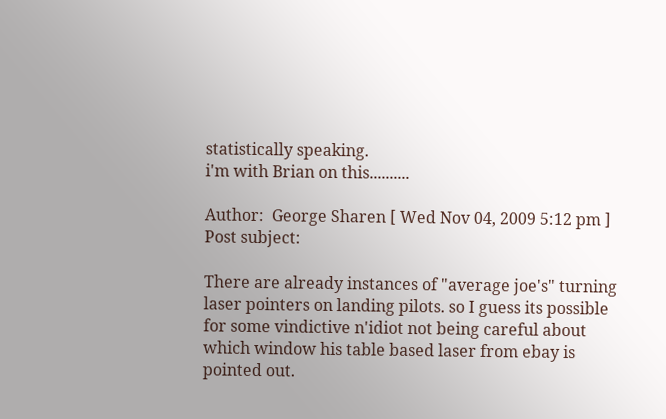statistically speaking.
i'm with Brian on this..........

Author:  George Sharen [ Wed Nov 04, 2009 5:12 pm ]
Post subject:

There are already instances of "average joe's" turning laser pointers on landing pilots. so I guess its possible for some vindictive n'idiot not being careful about which window his table based laser from ebay is pointed out.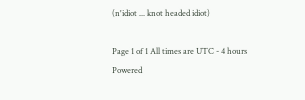(n'idiot ... knot headed idiot)

Page 1 of 1 All times are UTC - 4 hours
Powered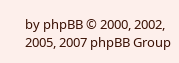by phpBB © 2000, 2002, 2005, 2007 phpBB Group